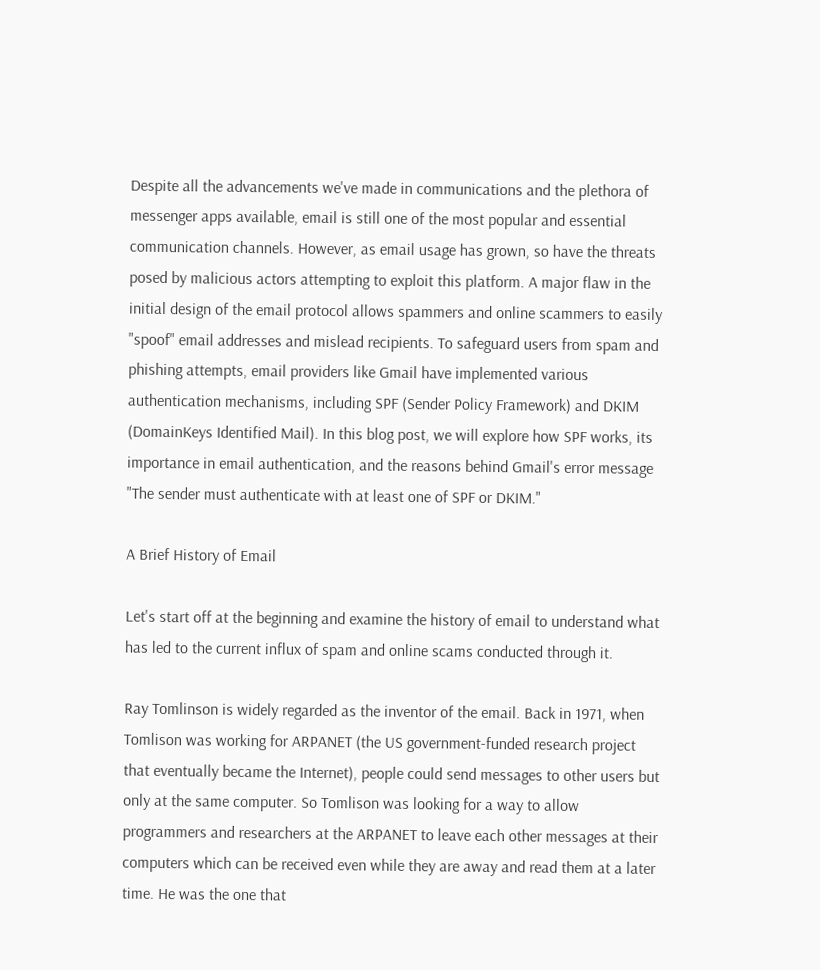Despite all the advancements we've made in communications and the plethora of messenger apps available, email is still one of the most popular and essential communication channels. However, as email usage has grown, so have the threats posed by malicious actors attempting to exploit this platform. A major flaw in the initial design of the email protocol allows spammers and online scammers to easily "spoof" email addresses and mislead recipients. To safeguard users from spam and phishing attempts, email providers like Gmail have implemented various authentication mechanisms, including SPF (Sender Policy Framework) and DKIM (DomainKeys Identified Mail). In this blog post, we will explore how SPF works, its importance in email authentication, and the reasons behind Gmail's error message "The sender must authenticate with at least one of SPF or DKIM."

A Brief History of Email

Let's start off at the beginning and examine the history of email to understand what has led to the current influx of spam and online scams conducted through it.

Ray Tomlinson is widely regarded as the inventor of the email. Back in 1971, when Tomlison was working for ARPANET (the US government-funded research project that eventually became the Internet), people could send messages to other users but only at the same computer. So Tomlison was looking for a way to allow programmers and researchers at the ARPANET to leave each other messages at their computers which can be received even while they are away and read them at a later time. He was the one that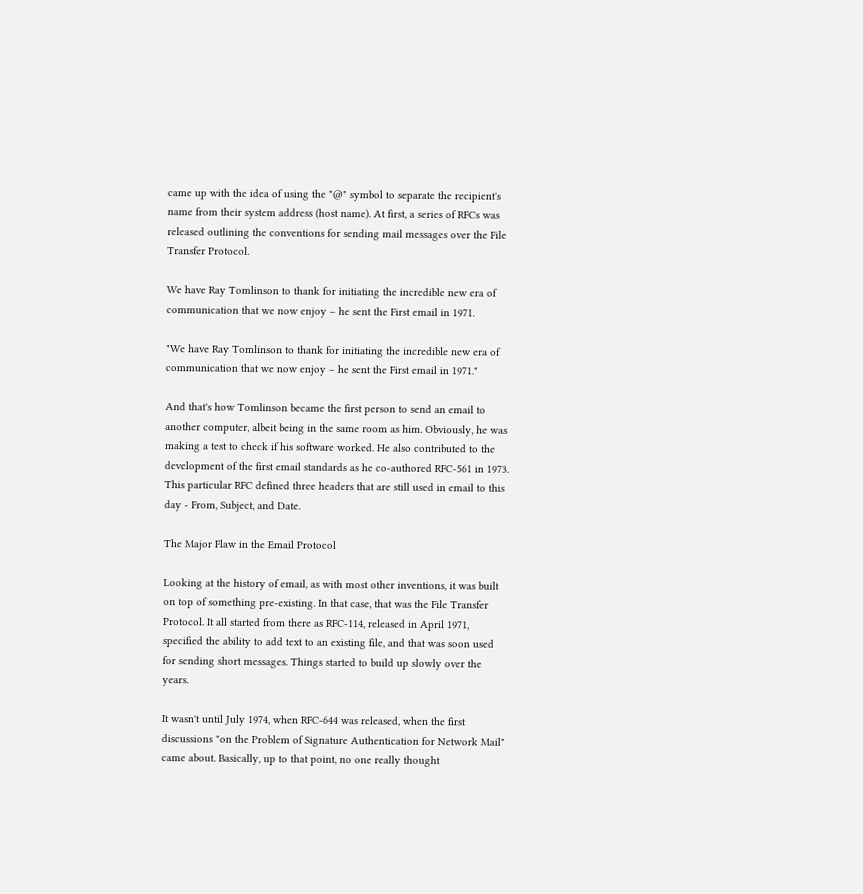came up with the idea of using the "@" symbol to separate the recipient's name from their system address (host name). At first, a series of RFCs was released outlining the conventions for sending mail messages over the File Transfer Protocol.

We have Ray Tomlinson to thank for initiating the incredible new era of communication that we now enjoy – he sent the First email in 1971.

"We have Ray Tomlinson to thank for initiating the incredible new era of communication that we now enjoy – he sent the First email in 1971."

And that's how Tomlinson became the first person to send an email to another computer, albeit being in the same room as him. Obviously, he was making a test to check if his software worked. He also contributed to the development of the first email standards as he co-authored RFC-561 in 1973. This particular RFC defined three headers that are still used in email to this day - From, Subject, and Date.

The Major Flaw in the Email Protocol

Looking at the history of email, as with most other inventions, it was built on top of something pre-existing. In that case, that was the File Transfer Protocol. It all started from there as RFC-114, released in April 1971, specified the ability to add text to an existing file, and that was soon used for sending short messages. Things started to build up slowly over the years.

It wasn't until July 1974, when RFC-644 was released, when the first discussions "on the Problem of Signature Authentication for Network Mail" came about. Basically, up to that point, no one really thought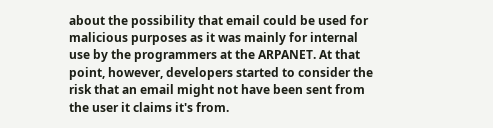about the possibility that email could be used for malicious purposes as it was mainly for internal use by the programmers at the ARPANET. At that point, however, developers started to consider the risk that an email might not have been sent from the user it claims it's from.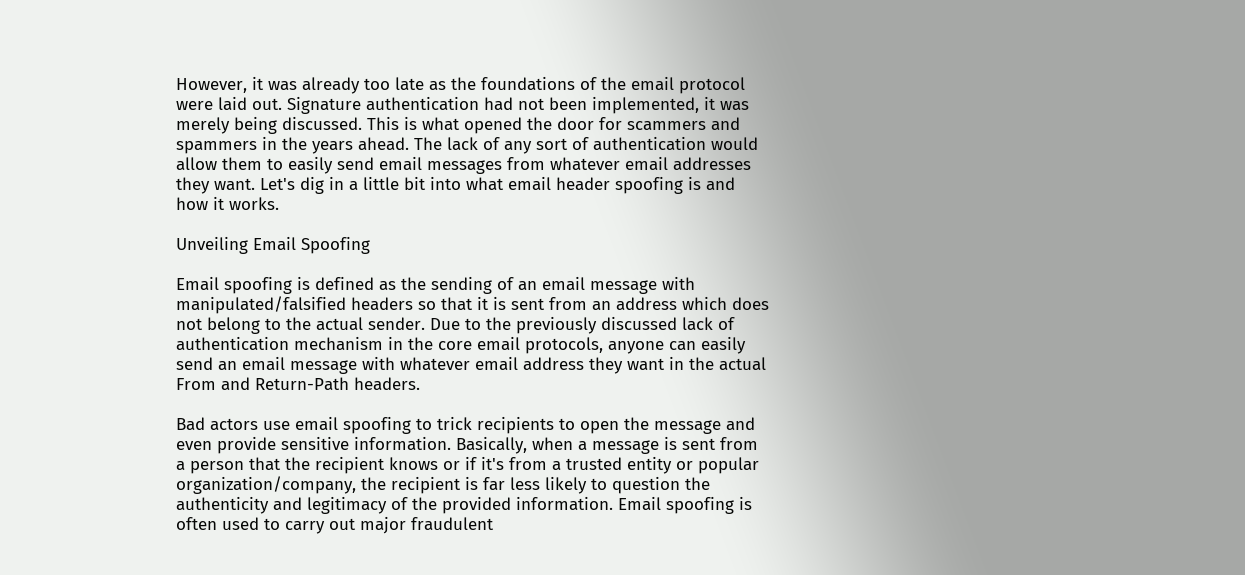However, it was already too late as the foundations of the email protocol were laid out. Signature authentication had not been implemented, it was merely being discussed. This is what opened the door for scammers and spammers in the years ahead. The lack of any sort of authentication would allow them to easily send email messages from whatever email addresses they want. Let's dig in a little bit into what email header spoofing is and how it works.

Unveiling Email Spoofing

Email spoofing is defined as the sending of an email message with manipulated/falsified headers so that it is sent from an address which does not belong to the actual sender. Due to the previously discussed lack of authentication mechanism in the core email protocols, anyone can easily send an email message with whatever email address they want in the actual From and Return-Path headers.

Bad actors use email spoofing to trick recipients to open the message and even provide sensitive information. Basically, when a message is sent from a person that the recipient knows or if it's from a trusted entity or popular organization/company, the recipient is far less likely to question the authenticity and legitimacy of the provided information. Email spoofing is often used to carry out major fraudulent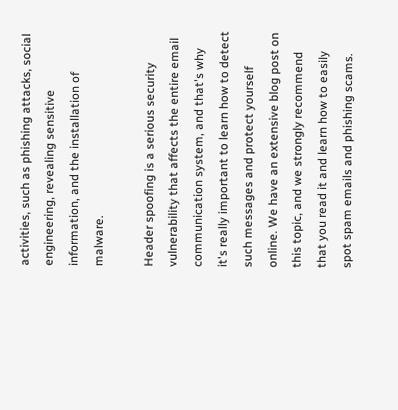activities, such as phishing attacks, social engineering, revealing sensitive information, and the installation of malware.

Header spoofing is a serious security vulnerability that affects the entire email communication system, and that's why it's really important to learn how to detect such messages and protect yourself online. We have an extensive blog post on this topic, and we strongly recommend that you read it and learn how to easily spot spam emails and phishing scams.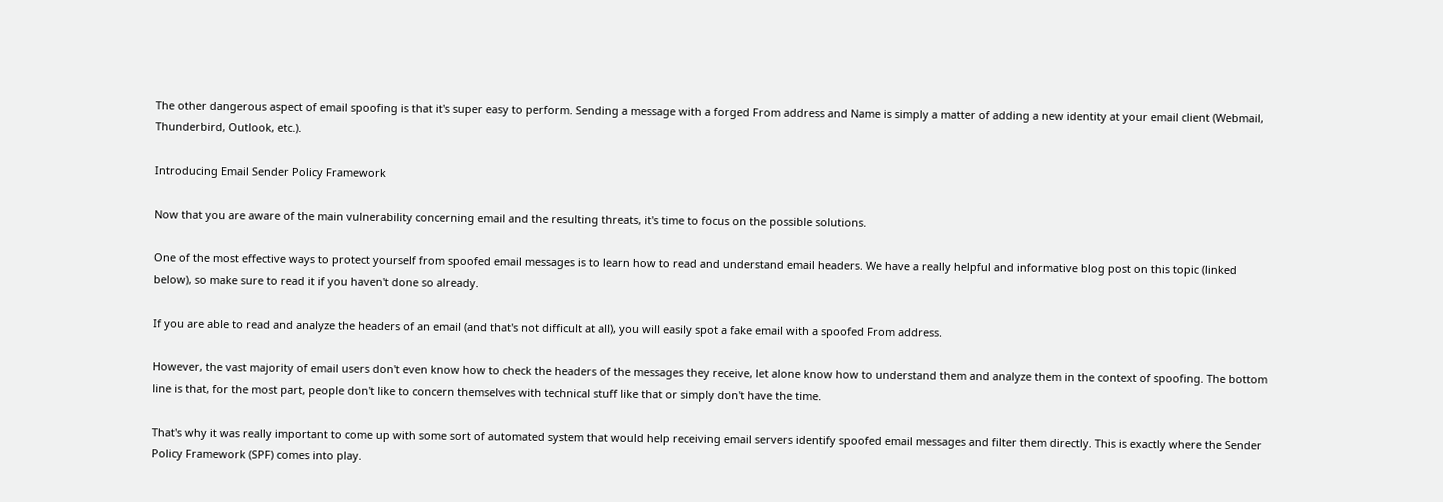The other dangerous aspect of email spoofing is that it's super easy to perform. Sending a message with a forged From address and Name is simply a matter of adding a new identity at your email client (Webmail, Thunderbird, Outlook, etc.).

Introducing Email Sender Policy Framework

Now that you are aware of the main vulnerability concerning email and the resulting threats, it's time to focus on the possible solutions.

One of the most effective ways to protect yourself from spoofed email messages is to learn how to read and understand email headers. We have a really helpful and informative blog post on this topic (linked below), so make sure to read it if you haven't done so already.

If you are able to read and analyze the headers of an email (and that's not difficult at all), you will easily spot a fake email with a spoofed From address.

However, the vast majority of email users don't even know how to check the headers of the messages they receive, let alone know how to understand them and analyze them in the context of spoofing. The bottom line is that, for the most part, people don't like to concern themselves with technical stuff like that or simply don't have the time.

That's why it was really important to come up with some sort of automated system that would help receiving email servers identify spoofed email messages and filter them directly. This is exactly where the Sender Policy Framework (SPF) comes into play.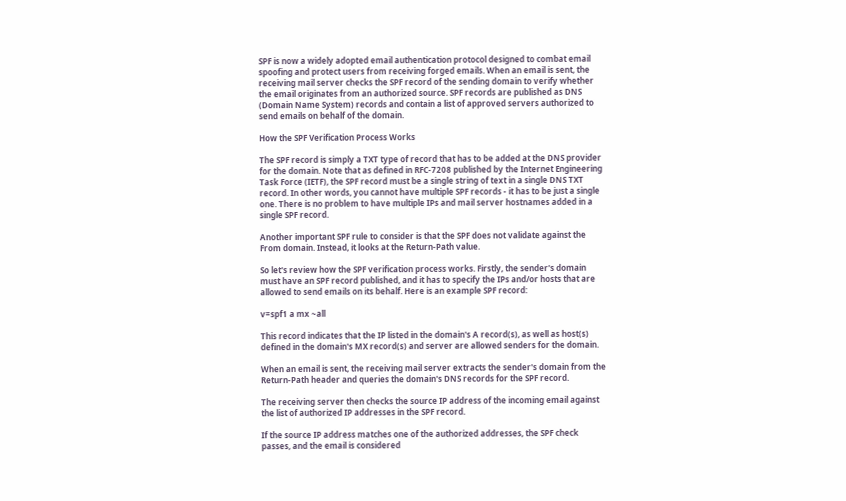SPF is now a widely adopted email authentication protocol designed to combat email spoofing and protect users from receiving forged emails. When an email is sent, the receiving mail server checks the SPF record of the sending domain to verify whether the email originates from an authorized source. SPF records are published as DNS (Domain Name System) records and contain a list of approved servers authorized to send emails on behalf of the domain.

How the SPF Verification Process Works

The SPF record is simply a TXT type of record that has to be added at the DNS provider for the domain. Note that as defined in RFC-7208 published by the Internet Engineering Task Force (IETF), the SPF record must be a single string of text in a single DNS TXT record. In other words, you cannot have multiple SPF records - it has to be just a single one. There is no problem to have multiple IPs and mail server hostnames added in a single SPF record.

Another important SPF rule to consider is that the SPF does not validate against the From domain. Instead, it looks at the Return-Path value.

So let's review how the SPF verification process works. Firstly, the sender's domain must have an SPF record published, and it has to specify the IPs and/or hosts that are allowed to send emails on its behalf. Here is an example SPF record:

v=spf1 a mx ~all

This record indicates that the IP listed in the domain's A record(s), as well as host(s) defined in the domain's MX record(s) and server are allowed senders for the domain.

When an email is sent, the receiving mail server extracts the sender's domain from the Return-Path header and queries the domain's DNS records for the SPF record.

The receiving server then checks the source IP address of the incoming email against the list of authorized IP addresses in the SPF record.

If the source IP address matches one of the authorized addresses, the SPF check passes, and the email is considered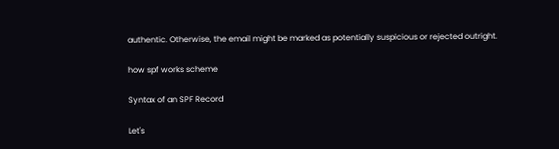authentic. Otherwise, the email might be marked as potentially suspicious or rejected outright.

how spf works scheme

Syntax of an SPF Record

Let's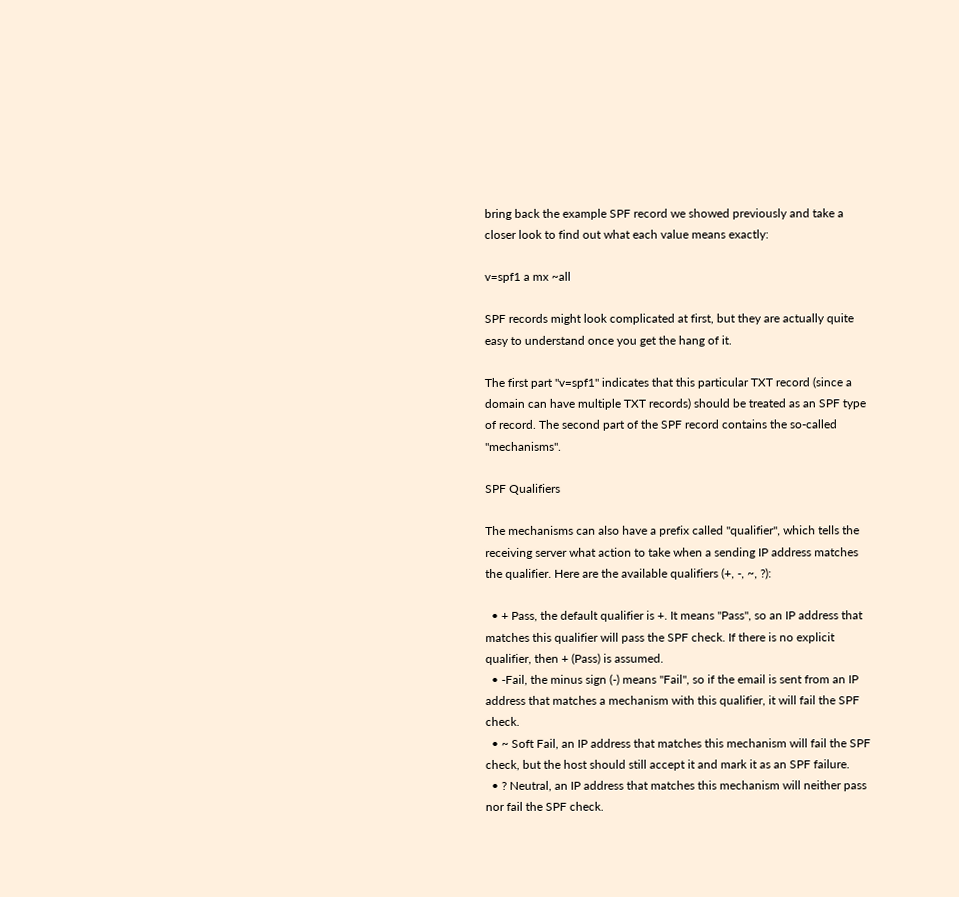bring back the example SPF record we showed previously and take a closer look to find out what each value means exactly:

v=spf1 a mx ~all

SPF records might look complicated at first, but they are actually quite easy to understand once you get the hang of it.

The first part "v=spf1" indicates that this particular TXT record (since a domain can have multiple TXT records) should be treated as an SPF type of record. The second part of the SPF record contains the so-called "mechanisms".

SPF Qualifiers

The mechanisms can also have a prefix called "qualifier", which tells the receiving server what action to take when a sending IP address matches the qualifier. Here are the available qualifiers (+, -, ~, ?):

  • + Pass, the default qualifier is +. It means "Pass", so an IP address that matches this qualifier will pass the SPF check. If there is no explicit qualifier, then + (Pass) is assumed.
  • -Fail, the minus sign (-) means "Fail", so if the email is sent from an IP address that matches a mechanism with this qualifier, it will fail the SPF check.
  • ~ Soft Fail, an IP address that matches this mechanism will fail the SPF check, but the host should still accept it and mark it as an SPF failure.
  • ? Neutral, an IP address that matches this mechanism will neither pass nor fail the SPF check.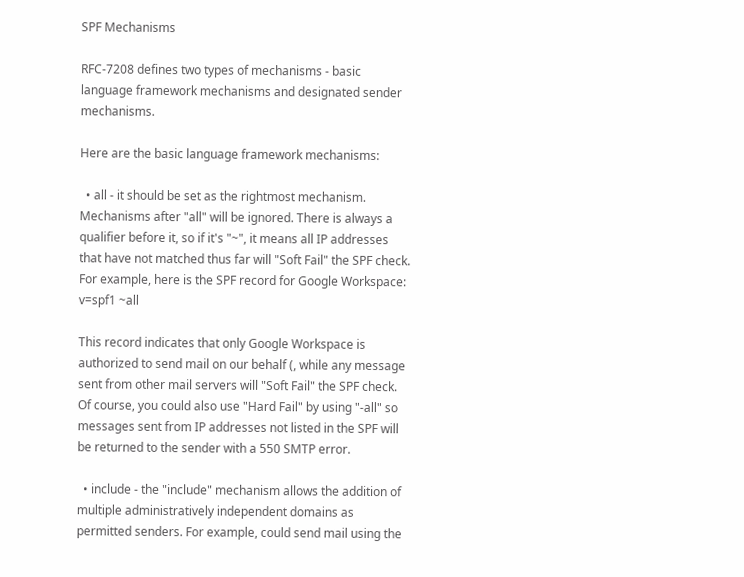SPF Mechanisms

RFC-7208 defines two types of mechanisms - basic language framework mechanisms and designated sender mechanisms.

Here are the basic language framework mechanisms:

  • all - it should be set as the rightmost mechanism. Mechanisms after "all" will be ignored. There is always a qualifier before it, so if it's "~", it means all IP addresses that have not matched thus far will "Soft Fail" the SPF check. For example, here is the SPF record for Google Workspace:
v=spf1 ~all

This record indicates that only Google Workspace is authorized to send mail on our behalf (, while any message sent from other mail servers will "Soft Fail" the SPF check. Of course, you could also use "Hard Fail" by using "-all" so messages sent from IP addresses not listed in the SPF will be returned to the sender with a 550 SMTP error.

  • include - the "include" mechanism allows the addition of multiple administratively independent domains as permitted senders. For example, could send mail using the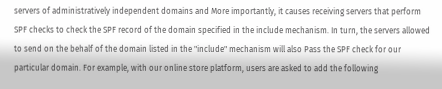servers of administratively independent domains and More importantly, it causes receiving servers that perform SPF checks to check the SPF record of the domain specified in the include mechanism. In turn, the servers allowed to send on the behalf of the domain listed in the "include" mechanism will also Pass the SPF check for our particular domain. For example, with our online store platform, users are asked to add the following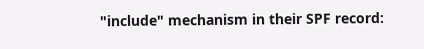"include" mechanism in their SPF record: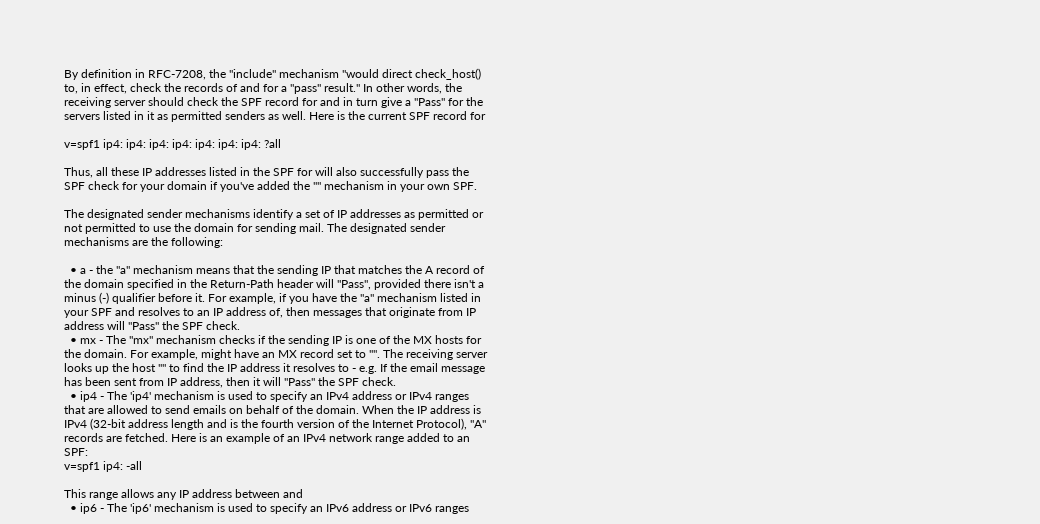By definition in RFC-7208, the "include" mechanism "would direct check_host() to, in effect, check the records of and for a "pass" result." In other words, the receiving server should check the SPF record for and in turn give a "Pass" for the servers listed in it as permitted senders as well. Here is the current SPF record for

v=spf1 ip4: ip4: ip4: ip4: ip4: ip4: ip4: ?all

Thus, all these IP addresses listed in the SPF for will also successfully pass the SPF check for your domain if you've added the "" mechanism in your own SPF.

The designated sender mechanisms identify a set of IP addresses as permitted or not permitted to use the domain for sending mail. The designated sender mechanisms are the following:

  • a - the "a" mechanism means that the sending IP that matches the A record of the domain specified in the Return-Path header will "Pass", provided there isn't a minus (-) qualifier before it. For example, if you have the "a" mechanism listed in your SPF and resolves to an IP address of, then messages that originate from IP address will "Pass" the SPF check.
  • mx - The "mx" mechanism checks if the sending IP is one of the MX hosts for the domain. For example, might have an MX record set to "". The receiving server looks up the host "" to find the IP address it resolves to - e.g. If the email message has been sent from IP address, then it will "Pass" the SPF check.
  • ip4 - The 'ip4' mechanism is used to specify an IPv4 address or IPv4 ranges that are allowed to send emails on behalf of the domain. When the IP address is IPv4 (32-bit address length and is the fourth version of the Internet Protocol), "A" records are fetched. Here is an example of an IPv4 network range added to an SPF:
v=spf1 ip4: -all

This range allows any IP address between and
  • ip6 - The 'ip6' mechanism is used to specify an IPv6 address or IPv6 ranges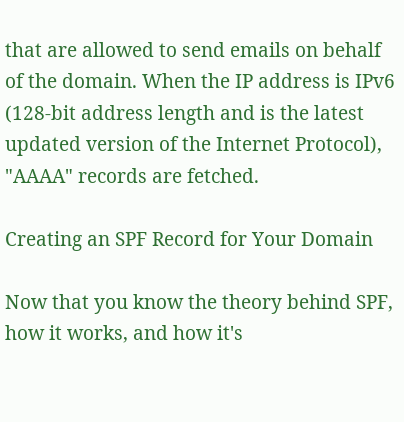that are allowed to send emails on behalf of the domain. When the IP address is IPv6 (128-bit address length and is the latest updated version of the Internet Protocol), "AAAA" records are fetched.

Creating an SPF Record for Your Domain

Now that you know the theory behind SPF, how it works, and how it's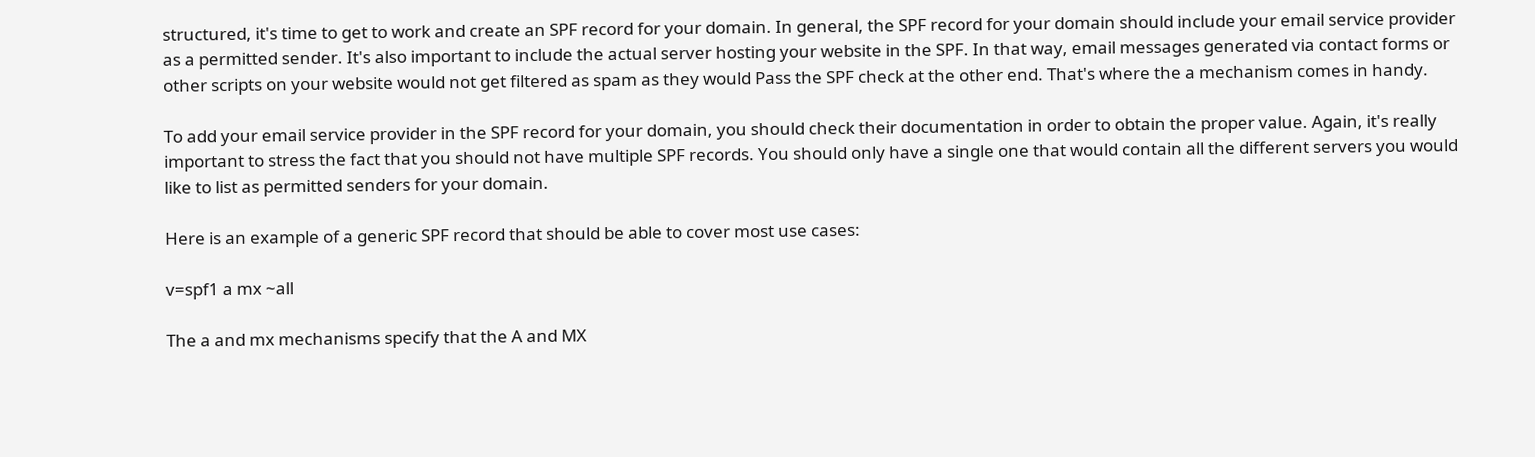structured, it's time to get to work and create an SPF record for your domain. In general, the SPF record for your domain should include your email service provider as a permitted sender. It's also important to include the actual server hosting your website in the SPF. In that way, email messages generated via contact forms or other scripts on your website would not get filtered as spam as they would Pass the SPF check at the other end. That's where the a mechanism comes in handy.

To add your email service provider in the SPF record for your domain, you should check their documentation in order to obtain the proper value. Again, it's really important to stress the fact that you should not have multiple SPF records. You should only have a single one that would contain all the different servers you would like to list as permitted senders for your domain.

Here is an example of a generic SPF record that should be able to cover most use cases:

v=spf1 a mx ~all

The a and mx mechanisms specify that the A and MX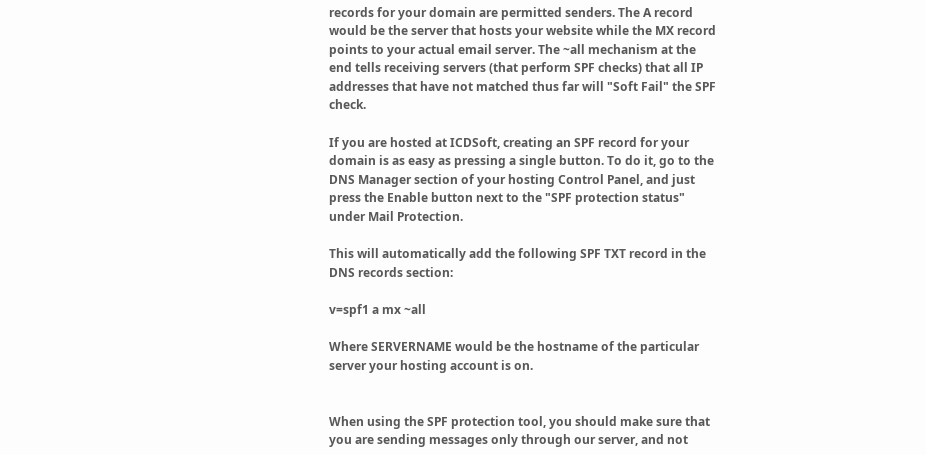records for your domain are permitted senders. The A record would be the server that hosts your website while the MX record points to your actual email server. The ~all mechanism at the end tells receiving servers (that perform SPF checks) that all IP addresses that have not matched thus far will "Soft Fail" the SPF check.

If you are hosted at ICDSoft, creating an SPF record for your domain is as easy as pressing a single button. To do it, go to the DNS Manager section of your hosting Control Panel, and just press the Enable button next to the "SPF protection status" under Mail Protection.

This will automatically add the following SPF TXT record in the DNS records section:

v=spf1 a mx ~all

Where SERVERNAME would be the hostname of the particular server your hosting account is on.


When using the SPF protection tool, you should make sure that you are sending messages only through our server, and not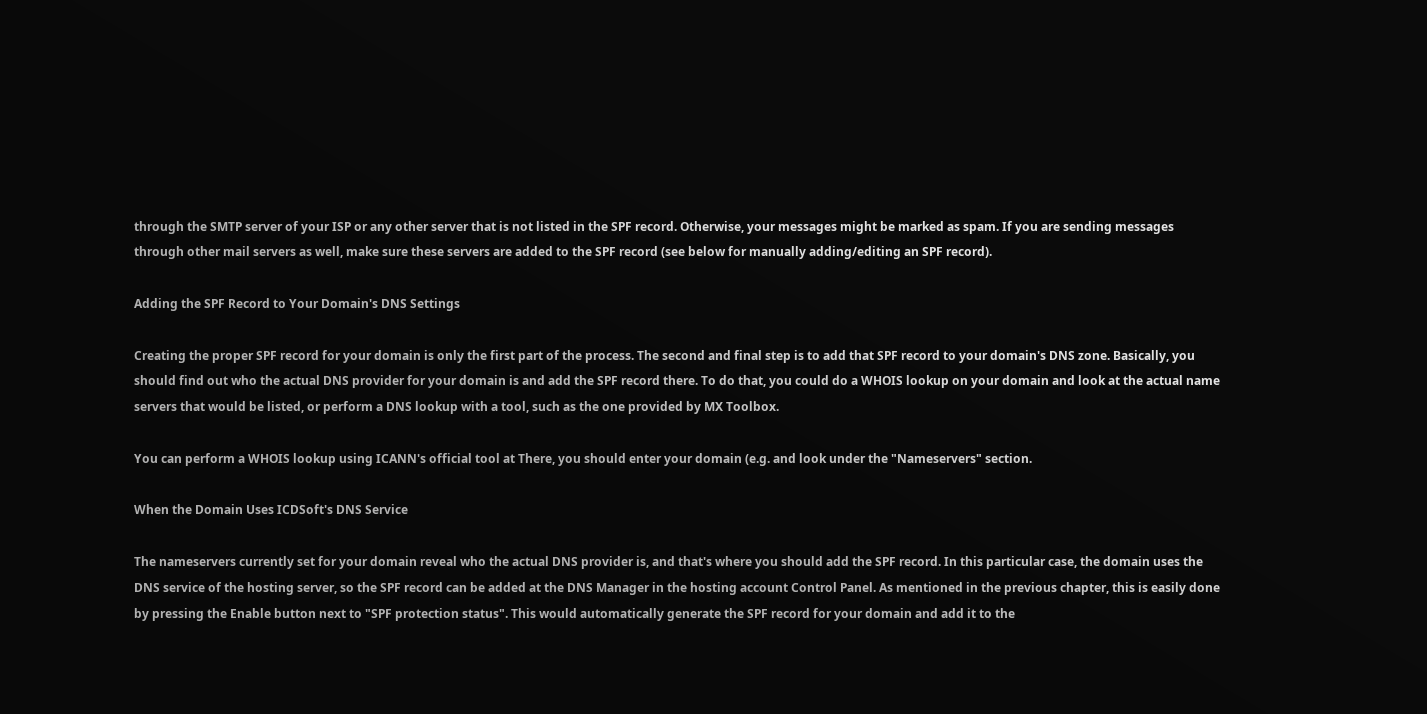through the SMTP server of your ISP or any other server that is not listed in the SPF record. Otherwise, your messages might be marked as spam. If you are sending messages through other mail servers as well, make sure these servers are added to the SPF record (see below for manually adding/editing an SPF record).

Adding the SPF Record to Your Domain's DNS Settings

Creating the proper SPF record for your domain is only the first part of the process. The second and final step is to add that SPF record to your domain's DNS zone. Basically, you should find out who the actual DNS provider for your domain is and add the SPF record there. To do that, you could do a WHOIS lookup on your domain and look at the actual name servers that would be listed, or perform a DNS lookup with a tool, such as the one provided by MX Toolbox.

You can perform a WHOIS lookup using ICANN's official tool at There, you should enter your domain (e.g. and look under the "Nameservers" section.

When the Domain Uses ICDSoft's DNS Service

The nameservers currently set for your domain reveal who the actual DNS provider is, and that's where you should add the SPF record. In this particular case, the domain uses the DNS service of the hosting server, so the SPF record can be added at the DNS Manager in the hosting account Control Panel. As mentioned in the previous chapter, this is easily done by pressing the Enable button next to "SPF protection status". This would automatically generate the SPF record for your domain and add it to the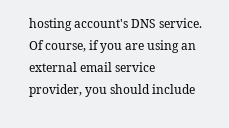hosting account's DNS service. Of course, if you are using an external email service provider, you should include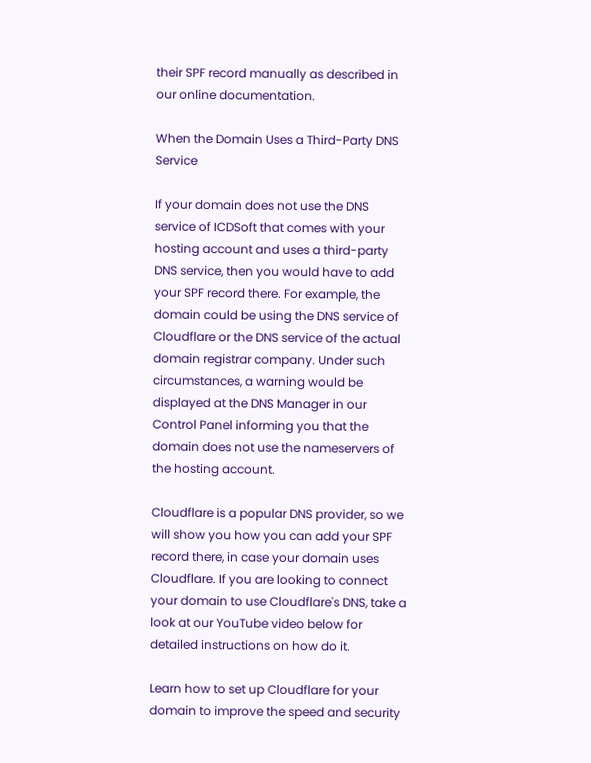their SPF record manually as described in our online documentation.

When the Domain Uses a Third-Party DNS Service

If your domain does not use the DNS service of ICDSoft that comes with your hosting account and uses a third-party DNS service, then you would have to add your SPF record there. For example, the domain could be using the DNS service of Cloudflare or the DNS service of the actual domain registrar company. Under such circumstances, a warning would be displayed at the DNS Manager in our Control Panel informing you that the domain does not use the nameservers of the hosting account.

Cloudflare is a popular DNS provider, so we will show you how you can add your SPF record there, in case your domain uses Cloudflare. If you are looking to connect your domain to use Cloudflare's DNS, take a look at our YouTube video below for detailed instructions on how do it.

Learn how to set up Cloudflare for your domain to improve the speed and security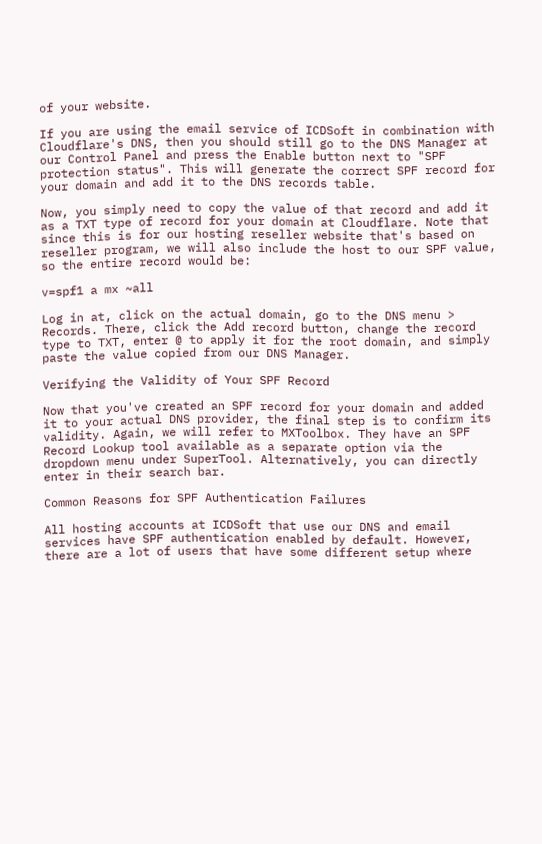of your website.

If you are using the email service of ICDSoft in combination with Cloudflare's DNS, then you should still go to the DNS Manager at our Control Panel and press the Enable button next to "SPF protection status". This will generate the correct SPF record for your domain and add it to the DNS records table.

Now, you simply need to copy the value of that record and add it as a TXT type of record for your domain at Cloudflare. Note that since this is for our hosting reseller website that's based on reseller program, we will also include the host to our SPF value, so the entire record would be:

v=spf1 a mx ~all

Log in at, click on the actual domain, go to the DNS menu > Records. There, click the Add record button, change the record type to TXT, enter @ to apply it for the root domain, and simply paste the value copied from our DNS Manager.

Verifying the Validity of Your SPF Record

Now that you've created an SPF record for your domain and added it to your actual DNS provider, the final step is to confirm its validity. Again, we will refer to MXToolbox. They have an SPF Record Lookup tool available as a separate option via the dropdown menu under SuperTool. Alternatively, you can directly enter in their search bar.

Common Reasons for SPF Authentication Failures

All hosting accounts at ICDSoft that use our DNS and email services have SPF authentication enabled by default. However, there are a lot of users that have some different setup where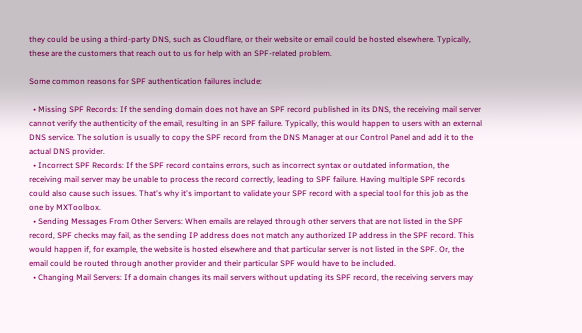they could be using a third-party DNS, such as Cloudflare, or their website or email could be hosted elsewhere. Typically, these are the customers that reach out to us for help with an SPF-related problem.

Some common reasons for SPF authentication failures include:

  • Missing SPF Records: If the sending domain does not have an SPF record published in its DNS, the receiving mail server cannot verify the authenticity of the email, resulting in an SPF failure. Typically, this would happen to users with an external DNS service. The solution is usually to copy the SPF record from the DNS Manager at our Control Panel and add it to the actual DNS provider.
  • Incorrect SPF Records: If the SPF record contains errors, such as incorrect syntax or outdated information, the receiving mail server may be unable to process the record correctly, leading to SPF failure. Having multiple SPF records could also cause such issues. That's why it's important to validate your SPF record with a special tool for this job as the one by MXToolbox.
  • Sending Messages From Other Servers: When emails are relayed through other servers that are not listed in the SPF record, SPF checks may fail, as the sending IP address does not match any authorized IP address in the SPF record. This would happen if, for example, the website is hosted elsewhere and that particular server is not listed in the SPF. Or, the email could be routed through another provider and their particular SPF would have to be included.
  • Changing Mail Servers: If a domain changes its mail servers without updating its SPF record, the receiving servers may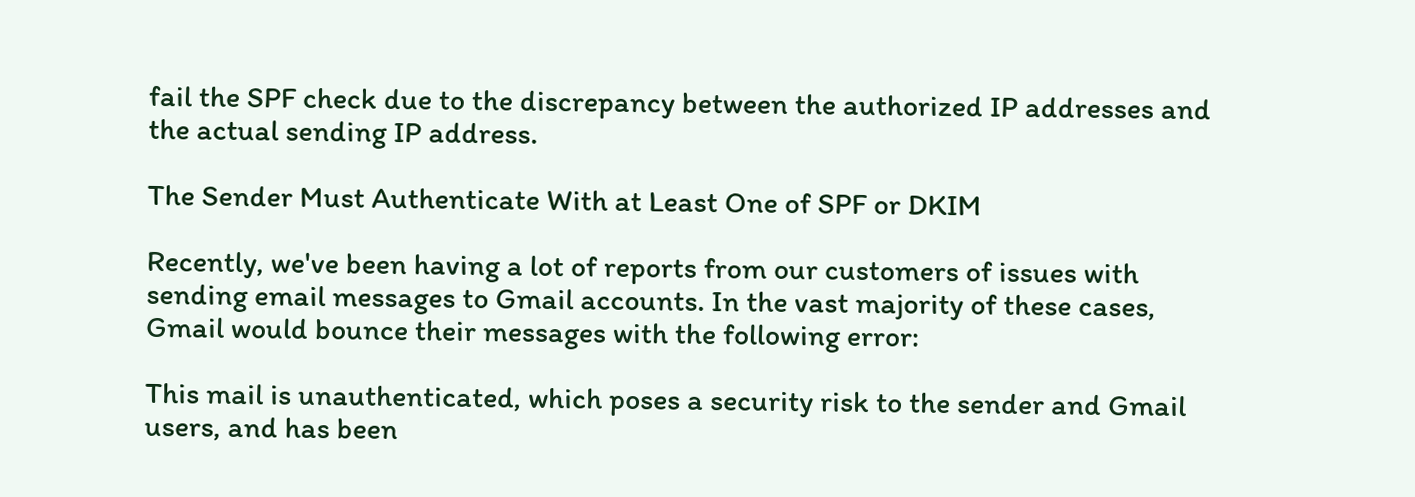fail the SPF check due to the discrepancy between the authorized IP addresses and the actual sending IP address.

The Sender Must Authenticate With at Least One of SPF or DKIM

Recently, we've been having a lot of reports from our customers of issues with sending email messages to Gmail accounts. In the vast majority of these cases, Gmail would bounce their messages with the following error:

This mail is unauthenticated, which poses a security risk to the sender and Gmail users, and has been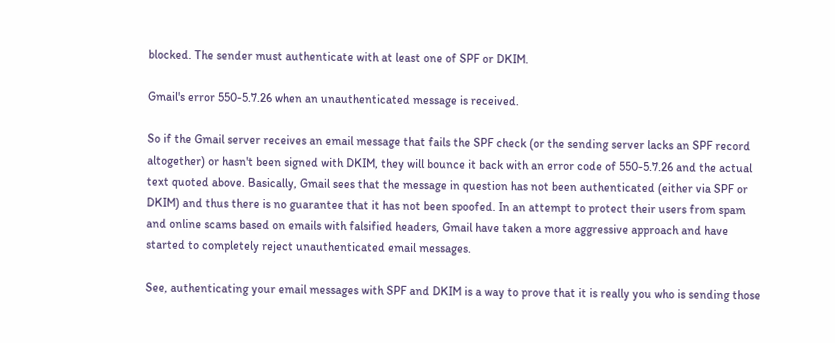blocked. The sender must authenticate with at least one of SPF or DKIM.

Gmail's error 550-5.7.26 when an unauthenticated message is received.

So if the Gmail server receives an email message that fails the SPF check (or the sending server lacks an SPF record altogether) or hasn't been signed with DKIM, they will bounce it back with an error code of 550-5.7.26 and the actual text quoted above. Basically, Gmail sees that the message in question has not been authenticated (either via SPF or DKIM) and thus there is no guarantee that it has not been spoofed. In an attempt to protect their users from spam and online scams based on emails with falsified headers, Gmail have taken a more aggressive approach and have started to completely reject unauthenticated email messages.

See, authenticating your email messages with SPF and DKIM is a way to prove that it is really you who is sending those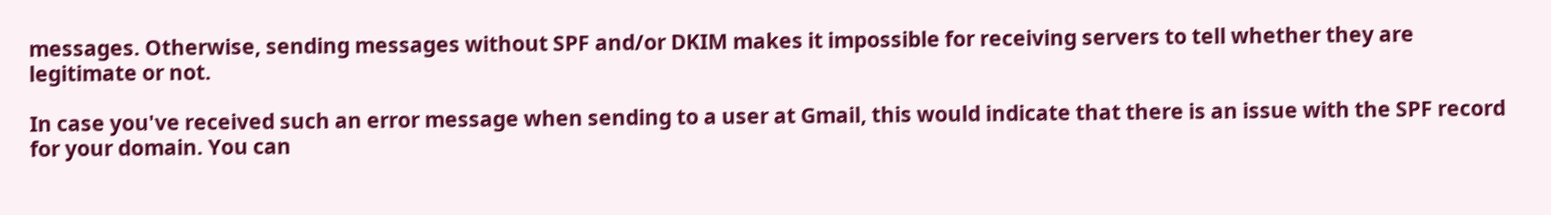messages. Otherwise, sending messages without SPF and/or DKIM makes it impossible for receiving servers to tell whether they are legitimate or not.

In case you've received such an error message when sending to a user at Gmail, this would indicate that there is an issue with the SPF record for your domain. You can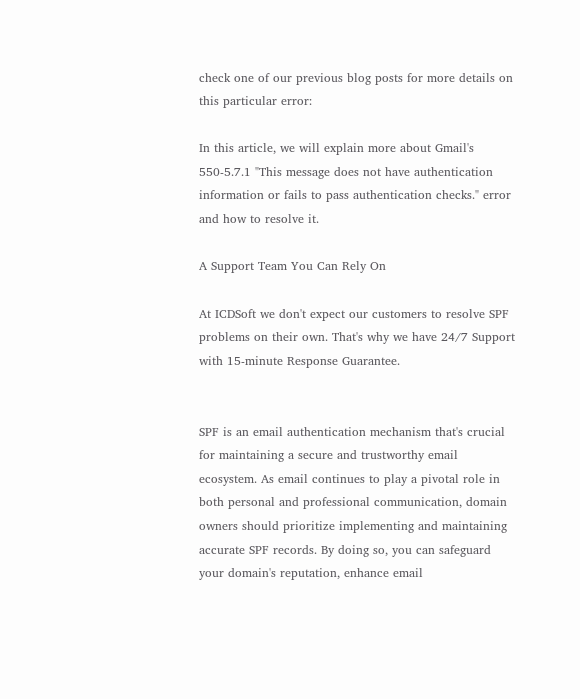check one of our previous blog posts for more details on this particular error:

In this article, we will explain more about Gmail's 550-5.7.1 "This message does not have authentication information or fails to pass authentication checks." error and how to resolve it.

A Support Team You Can Rely On

At ICDSoft we don't expect our customers to resolve SPF problems on their own. That's why we have 24/7 Support with 15-minute Response Guarantee.


SPF is an email authentication mechanism that's crucial for maintaining a secure and trustworthy email ecosystem. As email continues to play a pivotal role in both personal and professional communication, domain owners should prioritize implementing and maintaining accurate SPF records. By doing so, you can safeguard your domain's reputation, enhance email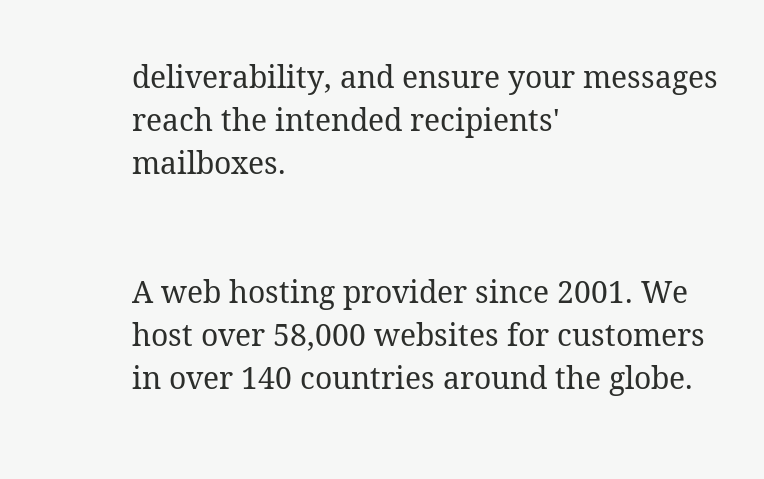deliverability, and ensure your messages reach the intended recipients' mailboxes.


A web hosting provider since 2001. We host over 58,000 websites for customers in over 140 countries around the globe.